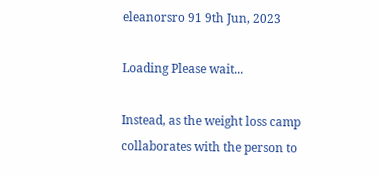eleanorsro 91 9th Jun, 2023

Loading Please wait...

Instead, as the weight loss camp collaborates with the person to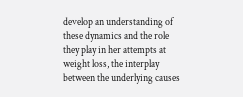develop an understanding of these dynamics and the role they play in her attempts at weight loss, the interplay between the underlying causes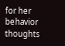for her behavior thoughts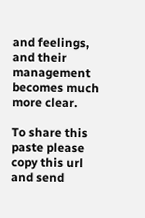and feelings, and their management becomes much more clear.

To share this paste please copy this url and send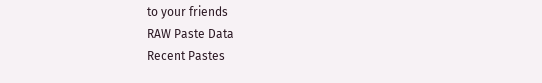to your friends
RAW Paste Data
Recent Pastes